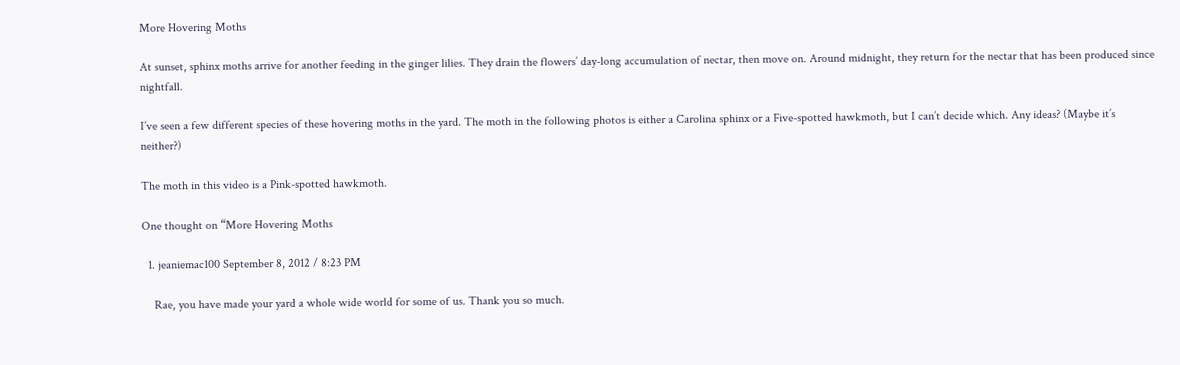More Hovering Moths

At sunset, sphinx moths arrive for another feeding in the ginger lilies. They drain the flowers’ day-long accumulation of nectar, then move on. Around midnight, they return for the nectar that has been produced since nightfall.

I’ve seen a few different species of these hovering moths in the yard. The moth in the following photos is either a Carolina sphinx or a Five-spotted hawkmoth, but I can’t decide which. Any ideas? (Maybe it’s neither?)

The moth in this video is a Pink-spotted hawkmoth.

One thought on “More Hovering Moths

  1. jeaniemac100 September 8, 2012 / 8:23 PM

    Rae, you have made your yard a whole wide world for some of us. Thank you so much.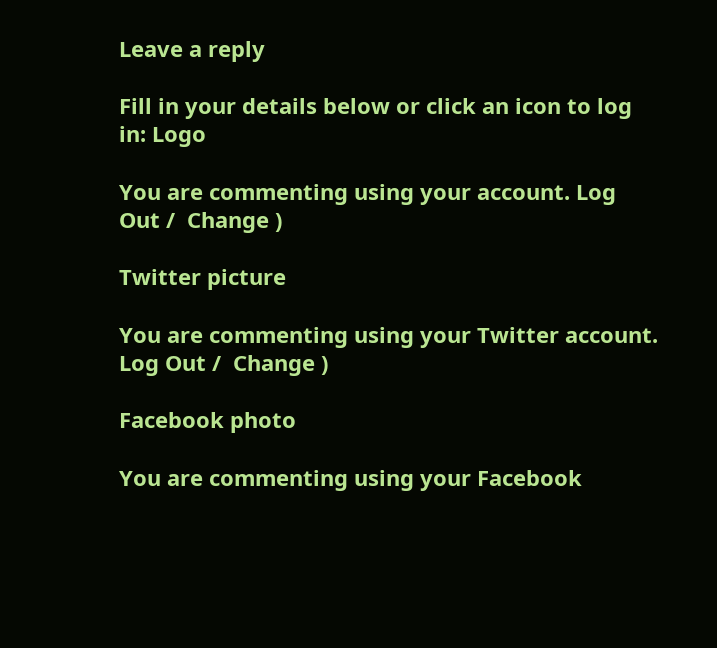Leave a reply

Fill in your details below or click an icon to log in: Logo

You are commenting using your account. Log Out /  Change )

Twitter picture

You are commenting using your Twitter account. Log Out /  Change )

Facebook photo

You are commenting using your Facebook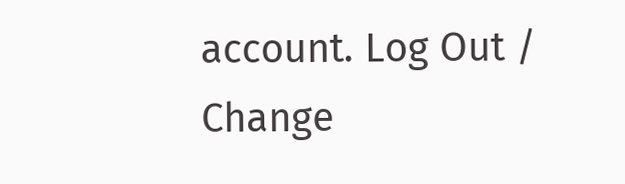account. Log Out /  Change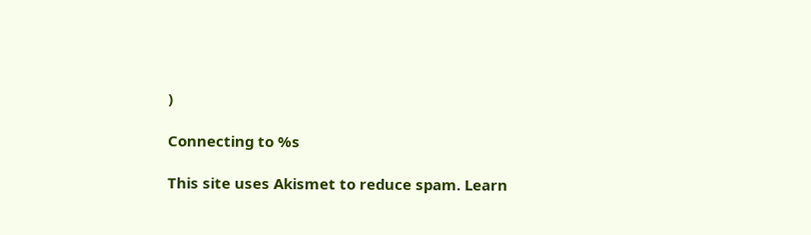)

Connecting to %s

This site uses Akismet to reduce spam. Learn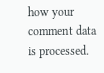how your comment data is processed.